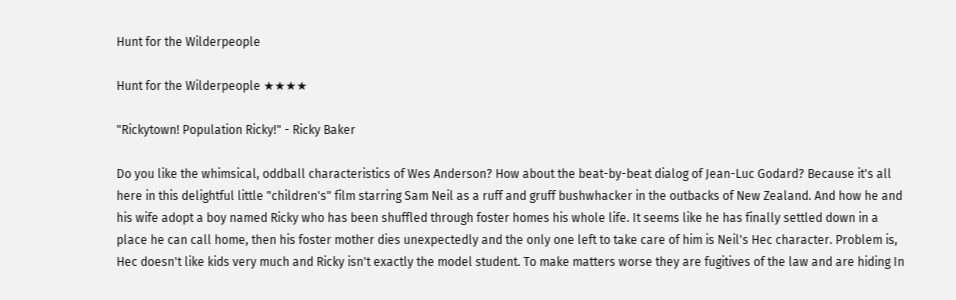Hunt for the Wilderpeople

Hunt for the Wilderpeople ★★★★

"Rickytown! Population Ricky!" - Ricky Baker

Do you like the whimsical, oddball characteristics of Wes Anderson? How about the beat-by-beat dialog of Jean-Luc Godard? Because it's all here in this delightful little "children's" film starring Sam Neil as a ruff and gruff bushwhacker in the outbacks of New Zealand. And how he and his wife adopt a boy named Ricky who has been shuffled through foster homes his whole life. It seems like he has finally settled down in a place he can call home, then his foster mother dies unexpectedly and the only one left to take care of him is Neil's Hec character. Problem is, Hec doesn't like kids very much and Ricky isn't exactly the model student. To make matters worse they are fugitives of the law and are hiding In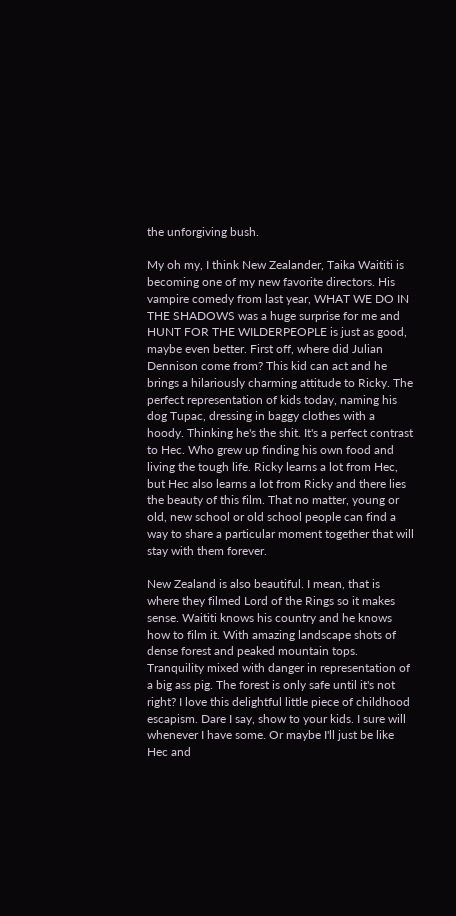the unforgiving bush.

My oh my, I think New Zealander, Taika Waititi is becoming one of my new favorite directors. His vampire comedy from last year, WHAT WE DO IN THE SHADOWS was a huge surprise for me and HUNT FOR THE WILDERPEOPLE is just as good, maybe even better. First off, where did Julian Dennison come from? This kid can act and he brings a hilariously charming attitude to Ricky. The perfect representation of kids today, naming his dog Tupac, dressing in baggy clothes with a hoody. Thinking he's the shit. It's a perfect contrast to Hec. Who grew up finding his own food and living the tough life. Ricky learns a lot from Hec, but Hec also learns a lot from Ricky and there lies the beauty of this film. That no matter, young or old, new school or old school people can find a way to share a particular moment together that will stay with them forever.

New Zealand is also beautiful. I mean, that is where they filmed Lord of the Rings so it makes sense. Waititi knows his country and he knows how to film it. With amazing landscape shots of dense forest and peaked mountain tops. Tranquility mixed with danger in representation of a big ass pig. The forest is only safe until it's not right? I love this delightful little piece of childhood escapism. Dare I say, show to your kids. I sure will whenever I have some. Or maybe I'll just be like Hec and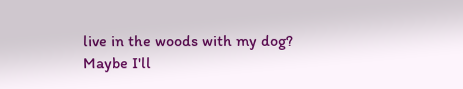live in the woods with my dog? Maybe I'll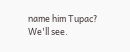name him Tupac? We'll see.